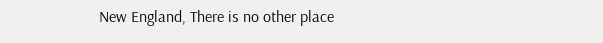New England, There is no other place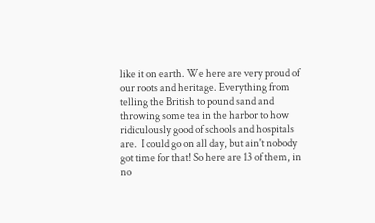like it on earth. We here are very proud of our roots and heritage. Everything from telling the British to pound sand and throwing some tea in the harbor to how ridiculously good of schools and hospitals are.  I could go on all day, but ain't nobody got time for that! So here are 13 of them, in no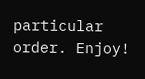particular order. Enjoy!